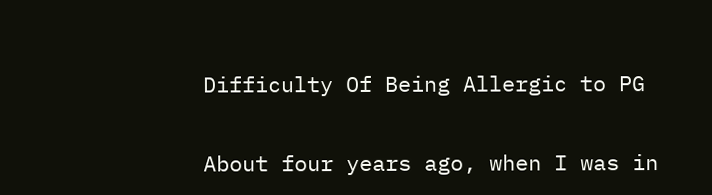Difficulty Of Being Allergic to PG

About four years ago, when I was in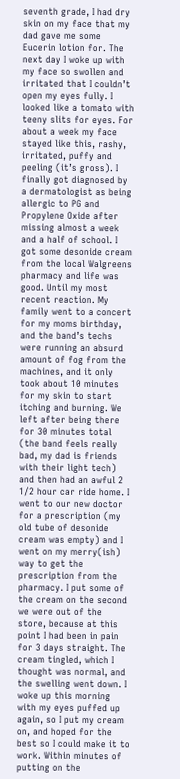seventh grade, I had dry skin on my face that my dad gave me some Eucerin lotion for. The next day I woke up with my face so swollen and irritated that I couldn’t open my eyes fully. I looked like a tomato with teeny slits for eyes. For about a week my face stayed like this, rashy, irritated, puffy and peeling (it’s gross). I finally got diagnosed by a dermatologist as being allergic to PG and Propylene Oxide after missing almost a week and a half of school. I got some desonide cream from the local Walgreens pharmacy and life was good. Until my most recent reaction. My family went to a concert for my moms birthday, and the band’s techs were running an absurd amount of fog from the machines, and it only took about 10 minutes for my skin to start itching and burning. We left after being there for 30 minutes total (the band feels really bad, my dad is friends with their light tech) and then had an awful 2 1/2 hour car ride home. I went to our new doctor for a prescription (my old tube of desonide cream was empty) and I went on my merry(ish) way to get the prescription from the pharmacy. I put some of the cream on the second we were out of the store, because at this point I had been in pain for 3 days straight. The cream tingled, which I thought was normal, and the swelling went down. I woke up this morning with my eyes puffed up again, so I put my cream on, and hoped for the best so I could make it to work. Within minutes of putting on the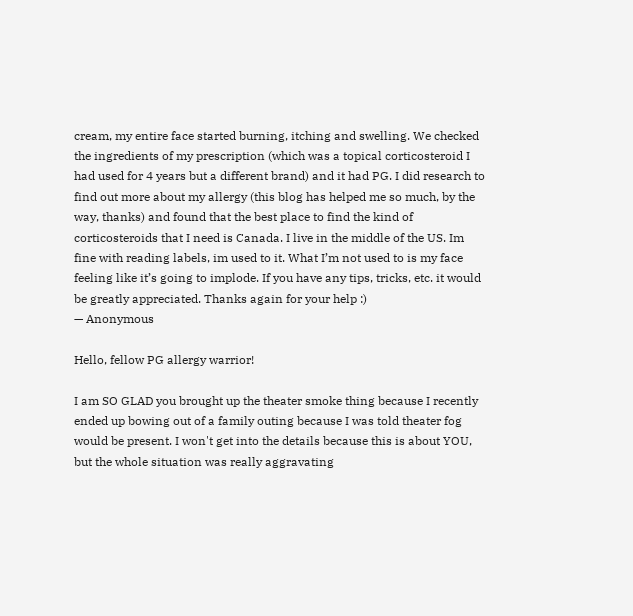cream, my entire face started burning, itching and swelling. We checked the ingredients of my prescription (which was a topical corticosteroid I had used for 4 years but a different brand) and it had PG. I did research to find out more about my allergy (this blog has helped me so much, by the way, thanks) and found that the best place to find the kind of corticosteroids that I need is Canada. I live in the middle of the US. Im fine with reading labels, im used to it. What I’m not used to is my face feeling like it’s going to implode. If you have any tips, tricks, etc. it would be greatly appreciated. Thanks again for your help :)
— Anonymous

Hello, fellow PG allergy warrior!

I am SO GLAD you brought up the theater smoke thing because I recently ended up bowing out of a family outing because I was told theater fog would be present. I won't get into the details because this is about YOU, but the whole situation was really aggravating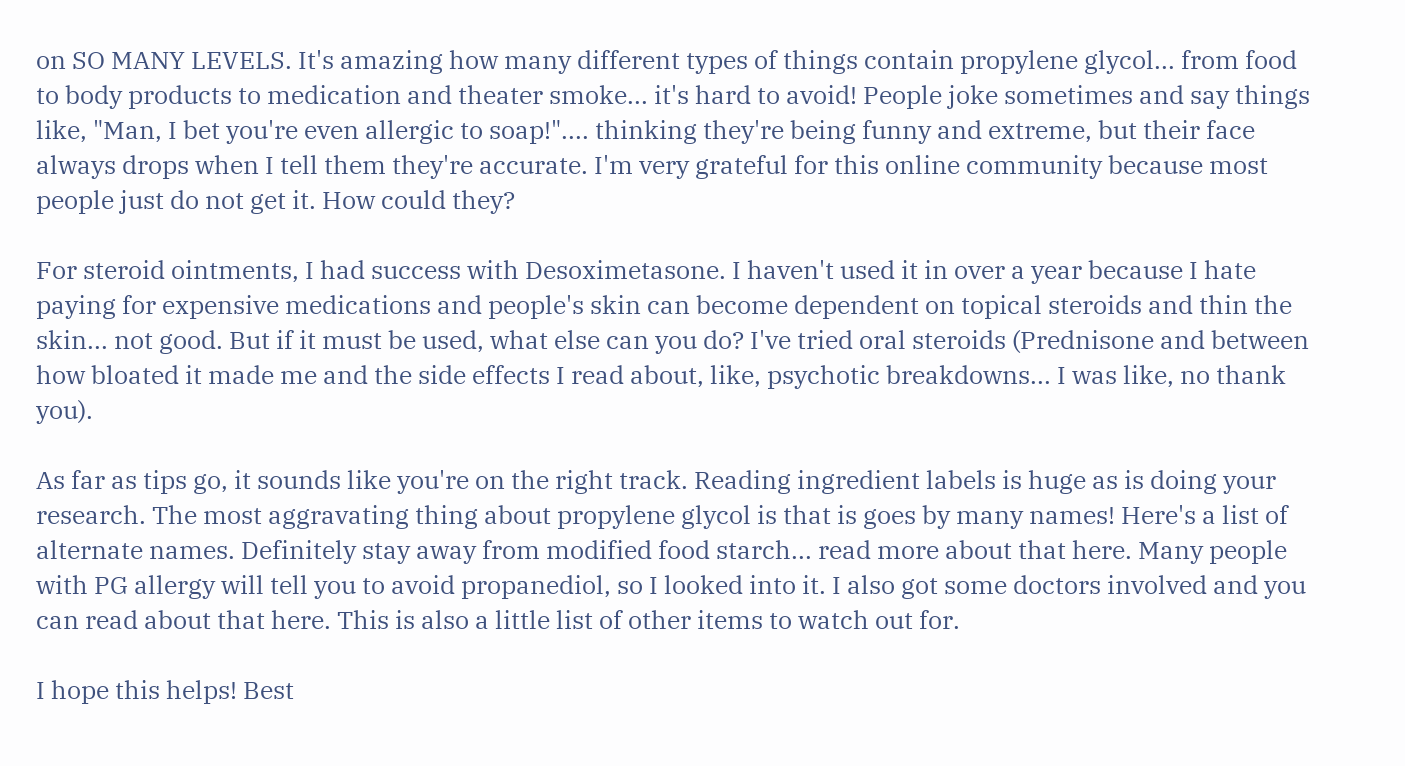on SO MANY LEVELS. It's amazing how many different types of things contain propylene glycol... from food to body products to medication and theater smoke... it's hard to avoid! People joke sometimes and say things like, "Man, I bet you're even allergic to soap!".... thinking they're being funny and extreme, but their face always drops when I tell them they're accurate. I'm very grateful for this online community because most people just do not get it. How could they?

For steroid ointments, I had success with Desoximetasone. I haven't used it in over a year because I hate paying for expensive medications and people's skin can become dependent on topical steroids and thin the skin... not good. But if it must be used, what else can you do? I've tried oral steroids (Prednisone and between how bloated it made me and the side effects I read about, like, psychotic breakdowns... I was like, no thank you).

As far as tips go, it sounds like you're on the right track. Reading ingredient labels is huge as is doing your research. The most aggravating thing about propylene glycol is that is goes by many names! Here's a list of alternate names. Definitely stay away from modified food starch... read more about that here. Many people with PG allergy will tell you to avoid propanediol, so I looked into it. I also got some doctors involved and you can read about that here. This is also a little list of other items to watch out for.

I hope this helps! Best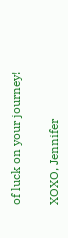of luck on your journey!

XOXO, Jennifer